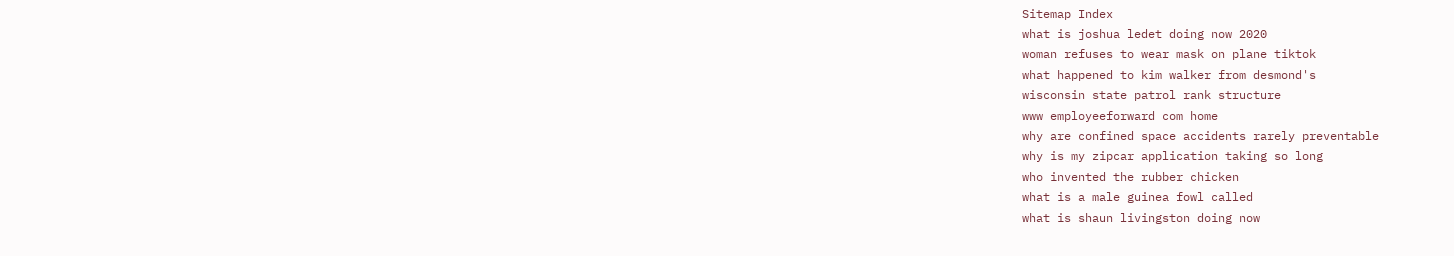Sitemap Index
what is joshua ledet doing now 2020
woman refuses to wear mask on plane tiktok
what happened to kim walker from desmond's
wisconsin state patrol rank structure
www employeeforward com home
why are confined space accidents rarely preventable
why is my zipcar application taking so long
who invented the rubber chicken
what is a male guinea fowl called
what is shaun livingston doing now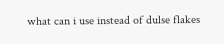what can i use instead of dulse flakes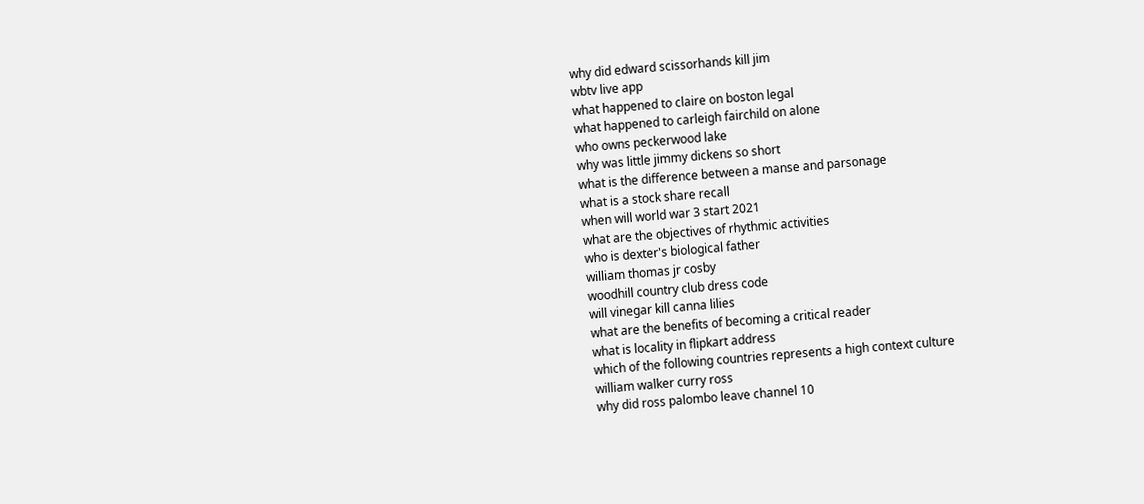why did edward scissorhands kill jim
wbtv live app
what happened to claire on boston legal
what happened to carleigh fairchild on alone
who owns peckerwood lake
why was little jimmy dickens so short
what is the difference between a manse and parsonage
what is a stock share recall
when will world war 3 start 2021
what are the objectives of rhythmic activities
who is dexter's biological father
william thomas jr cosby
woodhill country club dress code
will vinegar kill canna lilies
what are the benefits of becoming a critical reader
what is locality in flipkart address
which of the following countries represents a high context culture
william walker curry ross
why did ross palombo leave channel 10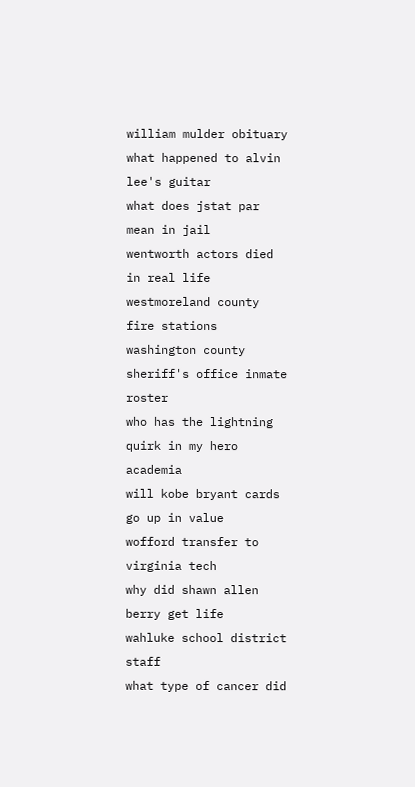william mulder obituary
what happened to alvin lee's guitar
what does jstat par mean in jail
wentworth actors died in real life
westmoreland county fire stations
washington county sheriff's office inmate roster
who has the lightning quirk in my hero academia
will kobe bryant cards go up in value
wofford transfer to virginia tech
why did shawn allen berry get life
wahluke school district staff
what type of cancer did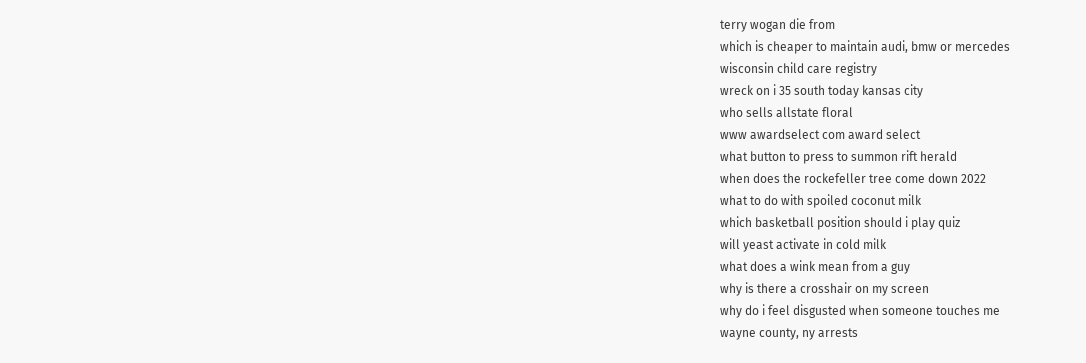terry wogan die from
which is cheaper to maintain audi, bmw or mercedes
wisconsin child care registry
wreck on i 35 south today kansas city
who sells allstate floral
www awardselect com award select
what button to press to summon rift herald
when does the rockefeller tree come down 2022
what to do with spoiled coconut milk
which basketball position should i play quiz
will yeast activate in cold milk
what does a wink mean from a guy
why is there a crosshair on my screen
why do i feel disgusted when someone touches me
wayne county, ny arrests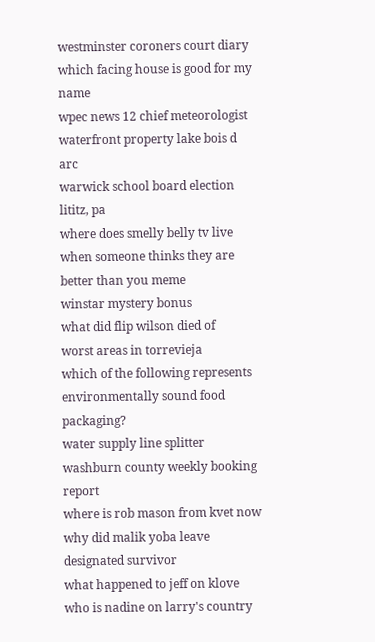westminster coroners court diary
which facing house is good for my name
wpec news 12 chief meteorologist
waterfront property lake bois d arc
warwick school board election lititz, pa
where does smelly belly tv live
when someone thinks they are better than you meme
winstar mystery bonus
what did flip wilson died of
worst areas in torrevieja
which of the following represents environmentally sound food packaging?
water supply line splitter
washburn county weekly booking report
where is rob mason from kvet now
why did malik yoba leave designated survivor
what happened to jeff on klove
who is nadine on larry's country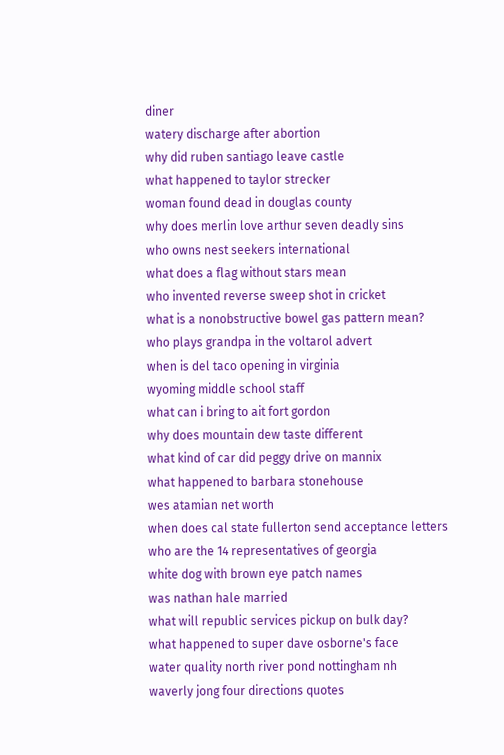diner
watery discharge after abortion
why did ruben santiago leave castle
what happened to taylor strecker
woman found dead in douglas county
why does merlin love arthur seven deadly sins
who owns nest seekers international
what does a flag without stars mean
who invented reverse sweep shot in cricket
what is a nonobstructive bowel gas pattern mean?
who plays grandpa in the voltarol advert
when is del taco opening in virginia
wyoming middle school staff
what can i bring to ait fort gordon
why does mountain dew taste different
what kind of car did peggy drive on mannix
what happened to barbara stonehouse
wes atamian net worth
when does cal state fullerton send acceptance letters
who are the 14 representatives of georgia
white dog with brown eye patch names
was nathan hale married
what will republic services pickup on bulk day?
what happened to super dave osborne's face
water quality north river pond nottingham nh
waverly jong four directions quotes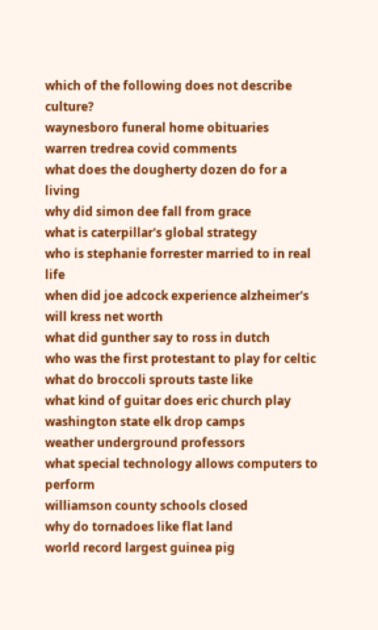which of the following does not describe culture?
waynesboro funeral home obituaries
warren tredrea covid comments
what does the dougherty dozen do for a living
why did simon dee fall from grace
what is caterpillar's global strategy
who is stephanie forrester married to in real life
when did joe adcock experience alzheimer's
will kress net worth
what did gunther say to ross in dutch
who was the first protestant to play for celtic
what do broccoli sprouts taste like
what kind of guitar does eric church play
washington state elk drop camps
weather underground professors
what special technology allows computers to perform
williamson county schools closed
why do tornadoes like flat land
world record largest guinea pig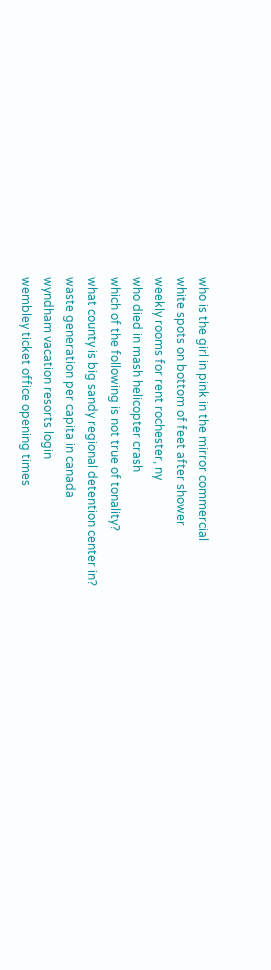who is the girl in pink in the mirror commercial
white spots on bottom of feet after shower
weekly rooms for rent rochester, ny
who died in mash helicopter crash
which of the following is not true of tonality?
what county is big sandy regional detention center in?
waste generation per capita in canada
wyndham vacation resorts login
wembley ticket office opening times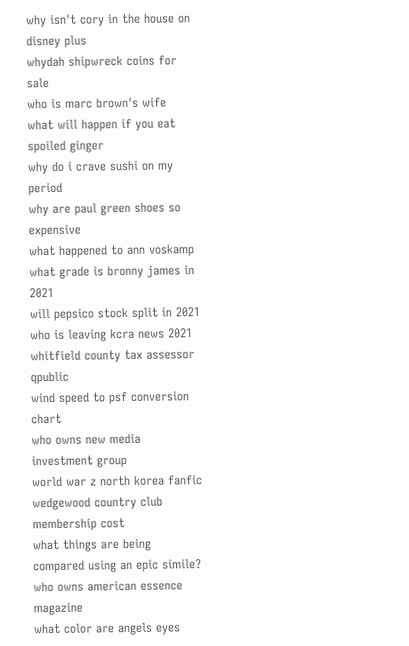why isn't cory in the house on disney plus
whydah shipwreck coins for sale
who is marc brown's wife
what will happen if you eat spoiled ginger
why do i crave sushi on my period
why are paul green shoes so expensive
what happened to ann voskamp
what grade is bronny james in 2021
will pepsico stock split in 2021
who is leaving kcra news 2021
whitfield county tax assessor qpublic
wind speed to psf conversion chart
who owns new media investment group
world war z north korea fanfic
wedgewood country club membership cost
what things are being compared using an epic simile?
who owns american essence magazine
what color are angels eyes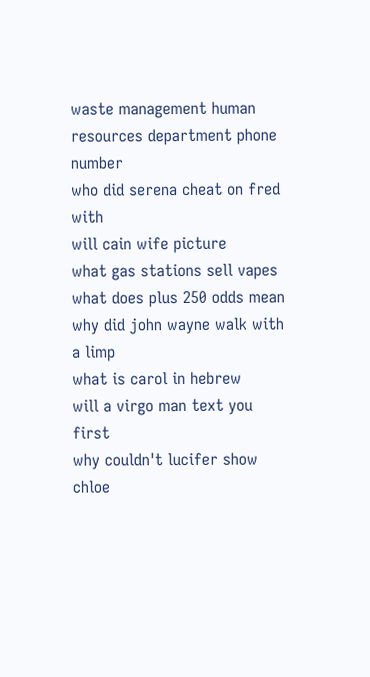waste management human resources department phone number
who did serena cheat on fred with
will cain wife picture
what gas stations sell vapes
what does plus 250 odds mean
why did john wayne walk with a limp
what is carol in hebrew
will a virgo man text you first
why couldn't lucifer show chloe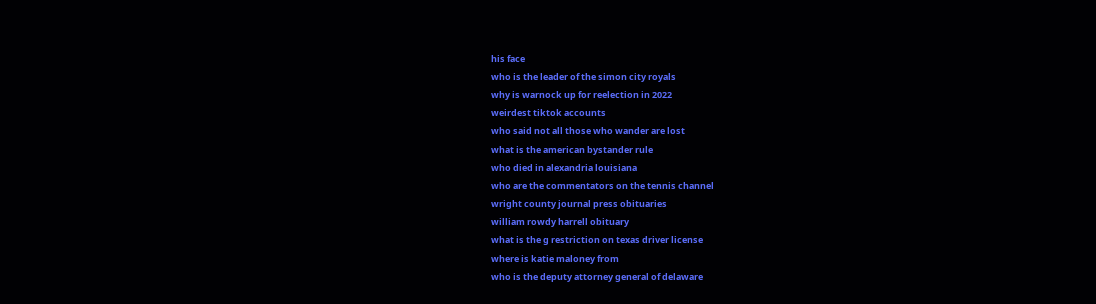his face
who is the leader of the simon city royals
why is warnock up for reelection in 2022
weirdest tiktok accounts
who said not all those who wander are lost
what is the american bystander rule
who died in alexandria louisiana
who are the commentators on the tennis channel
wright county journal press obituaries
william rowdy harrell obituary
what is the g restriction on texas driver license
where is katie maloney from
who is the deputy attorney general of delaware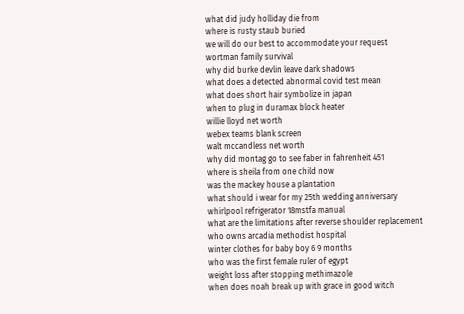what did judy holliday die from
where is rusty staub buried
we will do our best to accommodate your request
wortman family survival
why did burke devlin leave dark shadows
what does a detected abnormal covid test mean
what does short hair symbolize in japan
when to plug in duramax block heater
willie lloyd net worth
webex teams blank screen
walt mccandless net worth
why did montag go to see faber in fahrenheit 451
where is sheila from one child now
was the mackey house a plantation
what should i wear for my 25th wedding anniversary
whirlpool refrigerator 18mstfa manual
what are the limitations after reverse shoulder replacement
who owns arcadia methodist hospital
winter clothes for baby boy 6 9 months
who was the first female ruler of egypt
weight loss after stopping methimazole
when does noah break up with grace in good witch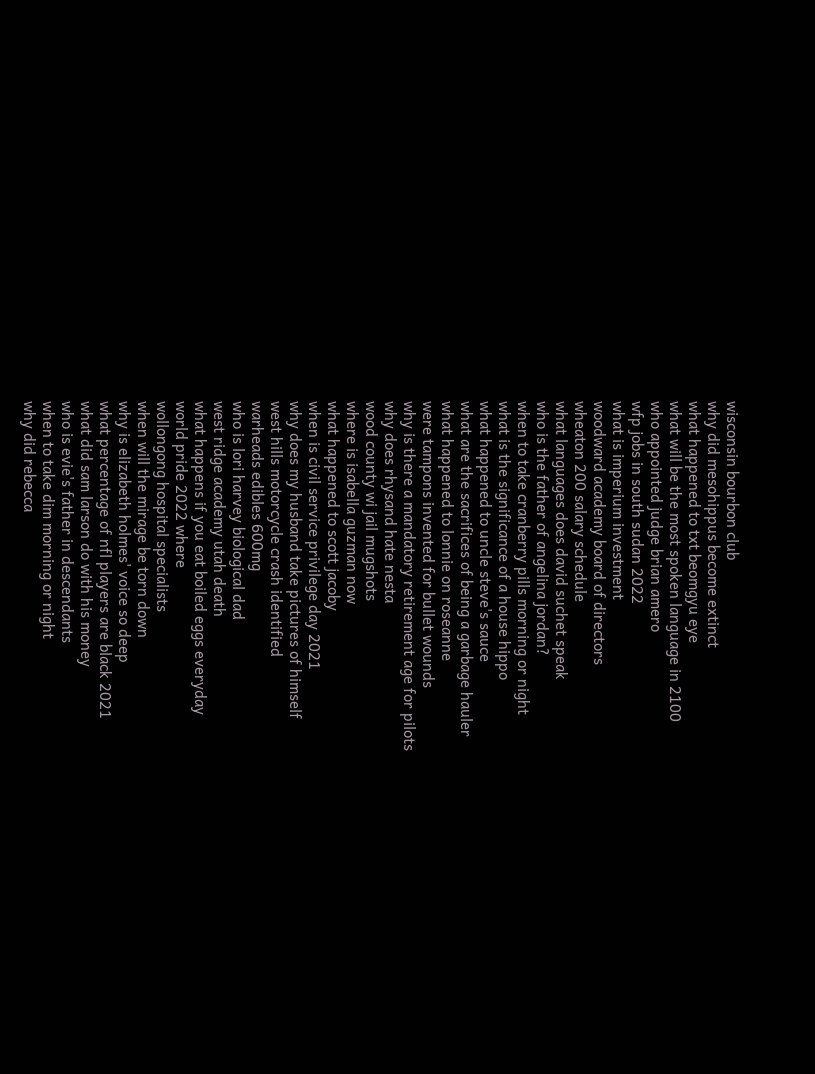wisconsin bourbon club
why did mesohippus become extinct
what happened to txt beomgyu eye
what will be the most spoken language in 2100
who appointed judge brian amero
wfp jobs in south sudan 2022
what is imperium investment
woodward academy board of directors
wheaton 200 salary schedule
what languages does david suchet speak
who is the father of angelina jordan?
when to take cranberry pills morning or night
what is the significance of a house hippo
what happened to uncle steve's sauce
what are the sacrifices of being a garbage hauler
what happened to lonnie on roseanne
were tampons invented for bullet wounds
why is there a mandatory retirement age for pilots
why does rhysand hate nesta
wood county wi jail mugshots
where is isabella guzman now
what happened to scott jacoby
when is civil service privilege day 2021
why does my husband take pictures of himself
west hills motorcycle crash identified
warheads edibles 600mg
who is lori harvey biological dad
west ridge academy utah death
what happens if you eat boiled eggs everyday
world pride 2022 where
wollongong hospital specialists
when will the mirage be torn down
why is elizabeth holmes' voice so deep
what percentage of nfl players are black 2021
what did sam larson do with his money
who is evie's father in descendants
when to take dim morning or night
why did rebecca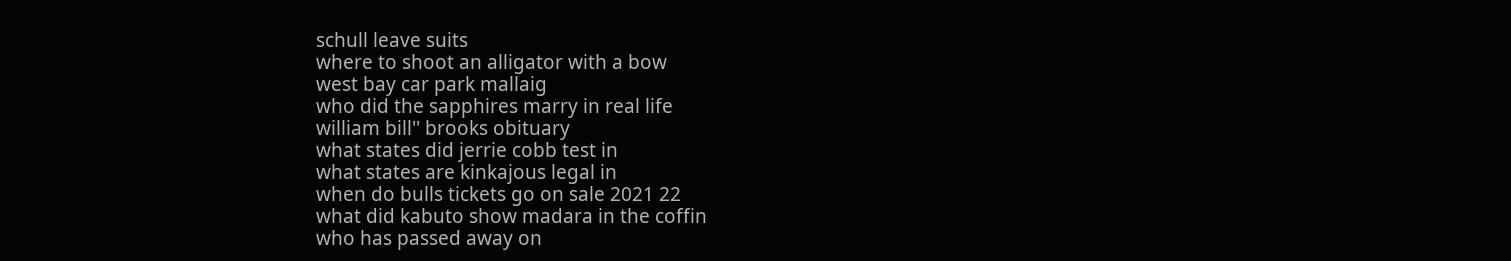schull leave suits
where to shoot an alligator with a bow
west bay car park mallaig
who did the sapphires marry in real life
william bill'' brooks obituary
what states did jerrie cobb test in
what states are kinkajous legal in
when do bulls tickets go on sale 2021 22
what did kabuto show madara in the coffin
who has passed away on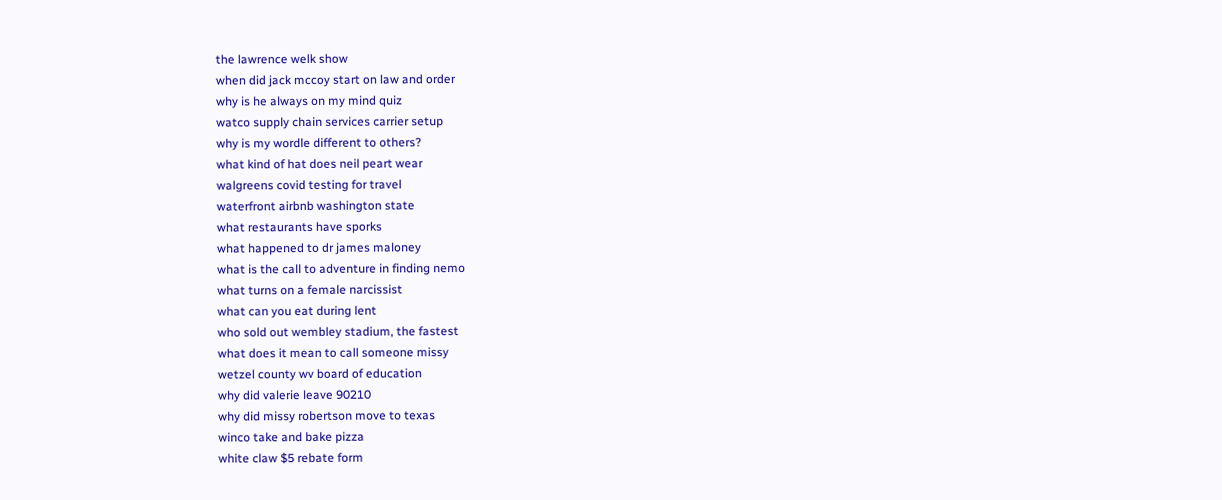the lawrence welk show
when did jack mccoy start on law and order
why is he always on my mind quiz
watco supply chain services carrier setup
why is my wordle different to others?
what kind of hat does neil peart wear
walgreens covid testing for travel
waterfront airbnb washington state
what restaurants have sporks
what happened to dr james maloney
what is the call to adventure in finding nemo
what turns on a female narcissist
what can you eat during lent
who sold out wembley stadium, the fastest
what does it mean to call someone missy
wetzel county wv board of education
why did valerie leave 90210
why did missy robertson move to texas
winco take and bake pizza
white claw $5 rebate form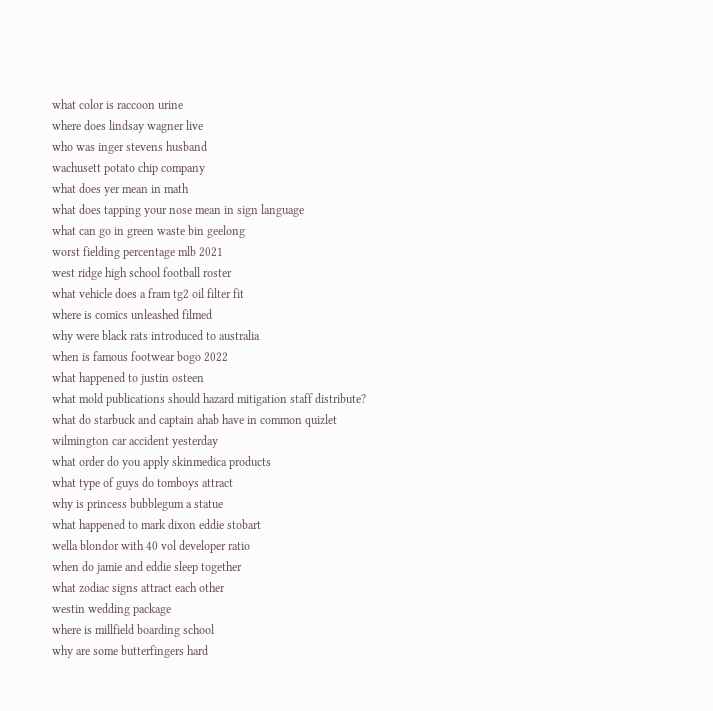what color is raccoon urine
where does lindsay wagner live
who was inger stevens husband
wachusett potato chip company
what does yer mean in math
what does tapping your nose mean in sign language
what can go in green waste bin geelong
worst fielding percentage mlb 2021
west ridge high school football roster
what vehicle does a fram tg2 oil filter fit
where is comics unleashed filmed
why were black rats introduced to australia
when is famous footwear bogo 2022
what happened to justin osteen
what mold publications should hazard mitigation staff distribute?
what do starbuck and captain ahab have in common quizlet
wilmington car accident yesterday
what order do you apply skinmedica products
what type of guys do tomboys attract
why is princess bubblegum a statue
what happened to mark dixon eddie stobart
wella blondor with 40 vol developer ratio
when do jamie and eddie sleep together
what zodiac signs attract each other
westin wedding package
where is millfield boarding school
why are some butterfingers hard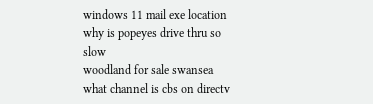windows 11 mail exe location
why is popeyes drive thru so slow
woodland for sale swansea
what channel is cbs on directv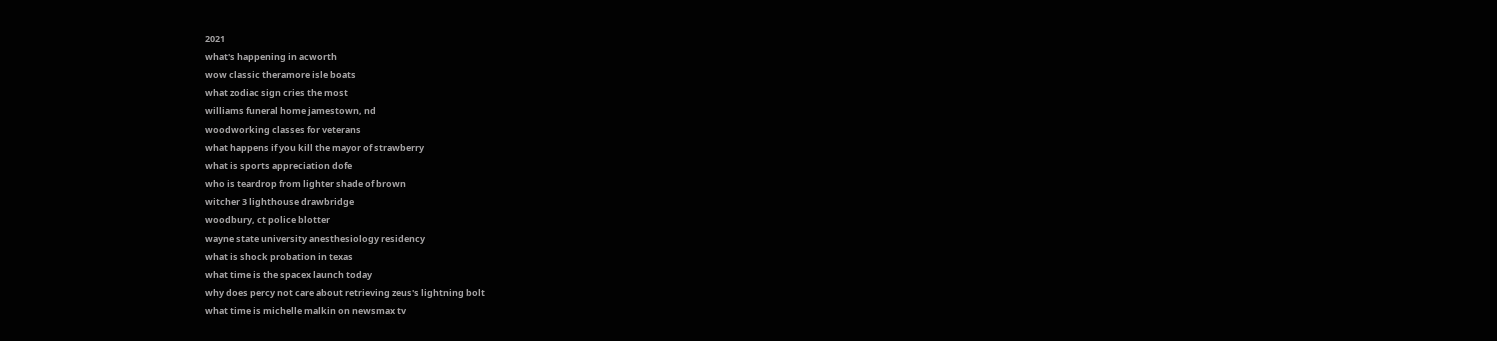2021
what's happening in acworth
wow classic theramore isle boats
what zodiac sign cries the most
williams funeral home jamestown, nd
woodworking classes for veterans
what happens if you kill the mayor of strawberry
what is sports appreciation dofe
who is teardrop from lighter shade of brown
witcher 3 lighthouse drawbridge
woodbury, ct police blotter
wayne state university anesthesiology residency
what is shock probation in texas
what time is the spacex launch today
why does percy not care about retrieving zeus's lightning bolt
what time is michelle malkin on newsmax tv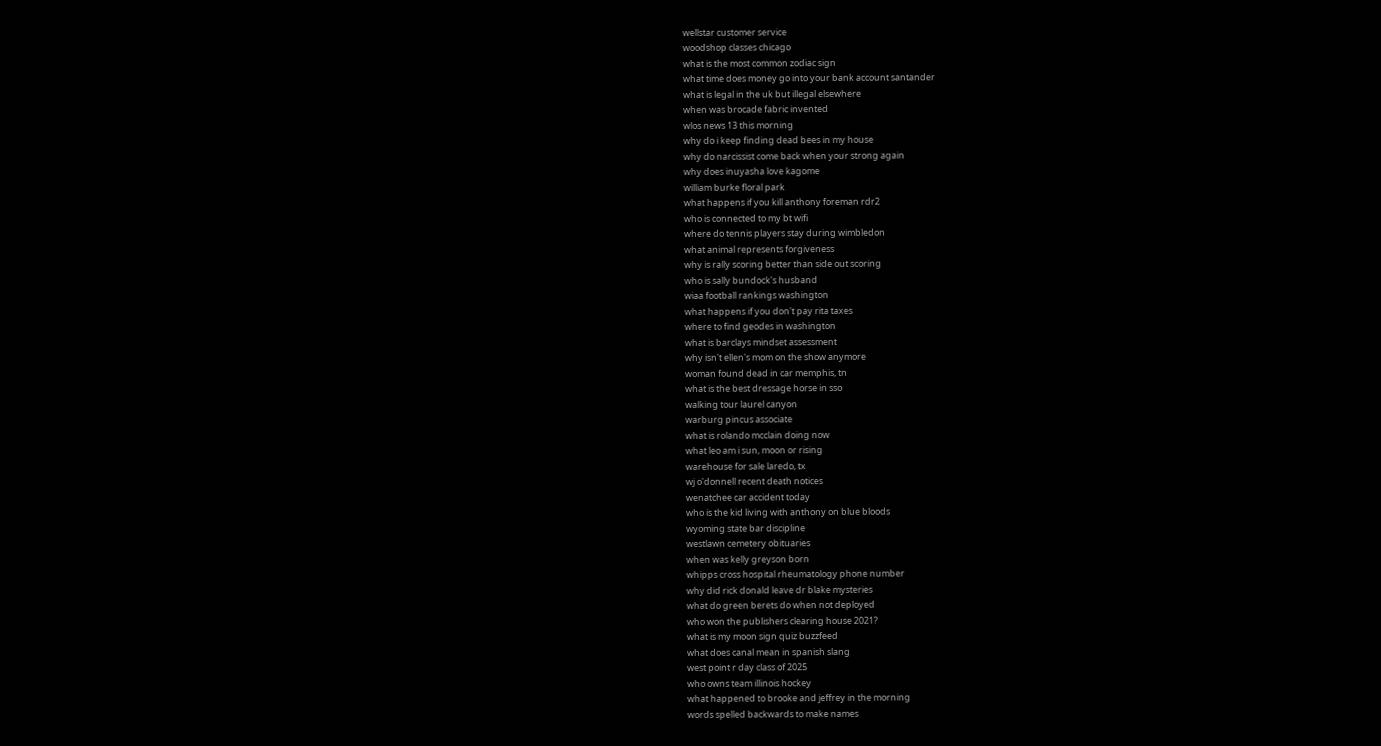wellstar customer service
woodshop classes chicago
what is the most common zodiac sign
what time does money go into your bank account santander
what is legal in the uk but illegal elsewhere
when was brocade fabric invented
wlos news 13 this morning
why do i keep finding dead bees in my house
why do narcissist come back when your strong again
why does inuyasha love kagome
william burke floral park
what happens if you kill anthony foreman rdr2
who is connected to my bt wifi
where do tennis players stay during wimbledon
what animal represents forgiveness
why is rally scoring better than side out scoring
who is sally bundock's husband
wiaa football rankings washington
what happens if you don't pay rita taxes
where to find geodes in washington
what is barclays mindset assessment
why isn't ellen's mom on the show anymore
woman found dead in car memphis, tn
what is the best dressage horse in sso
walking tour laurel canyon
warburg pincus associate
what is rolando mcclain doing now
what leo am i sun, moon or rising
warehouse for sale laredo, tx
wj o'donnell recent death notices
wenatchee car accident today
who is the kid living with anthony on blue bloods
wyoming state bar discipline
westlawn cemetery obituaries
when was kelly greyson born
whipps cross hospital rheumatology phone number
why did rick donald leave dr blake mysteries
what do green berets do when not deployed
who won the publishers clearing house 2021?
what is my moon sign quiz buzzfeed
what does canal mean in spanish slang
west point r day class of 2025
who owns team illinois hockey
what happened to brooke and jeffrey in the morning
words spelled backwards to make names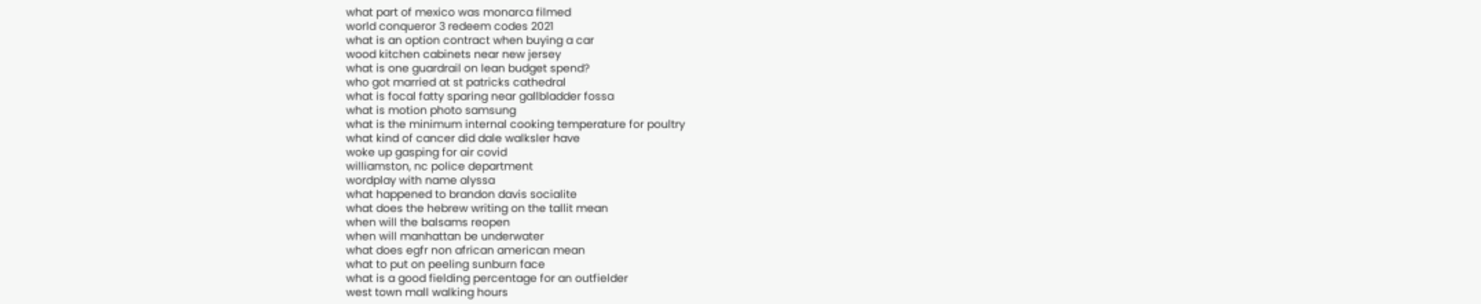what part of mexico was monarca filmed
world conqueror 3 redeem codes 2021
what is an option contract when buying a car
wood kitchen cabinets near new jersey
what is one guardrail on lean budget spend?
who got married at st patricks cathedral
what is focal fatty sparing near gallbladder fossa
what is motion photo samsung
what is the minimum internal cooking temperature for poultry
what kind of cancer did dale walksler have
woke up gasping for air covid
williamston, nc police department
wordplay with name alyssa
what happened to brandon davis socialite
what does the hebrew writing on the tallit mean
when will the balsams reopen
when will manhattan be underwater
what does egfr non african american mean
what to put on peeling sunburn face
what is a good fielding percentage for an outfielder
west town mall walking hours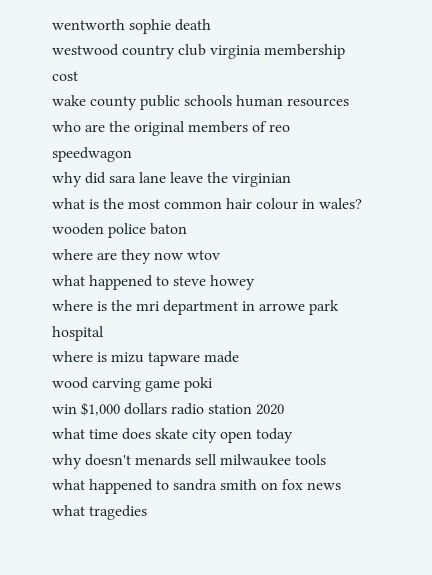wentworth sophie death
westwood country club virginia membership cost
wake county public schools human resources
who are the original members of reo speedwagon
why did sara lane leave the virginian
what is the most common hair colour in wales?
wooden police baton
where are they now wtov
what happened to steve howey
where is the mri department in arrowe park hospital
where is mizu tapware made
wood carving game poki
win $1,000 dollars radio station 2020
what time does skate city open today
why doesn't menards sell milwaukee tools
what happened to sandra smith on fox news
what tragedies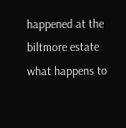happened at the biltmore estate
what happens to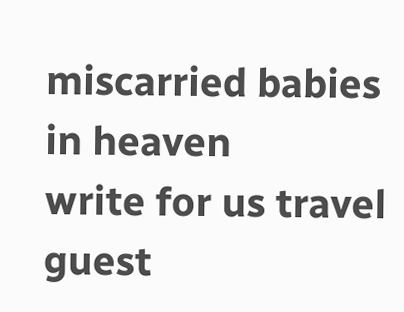miscarried babies in heaven
write for us travel guest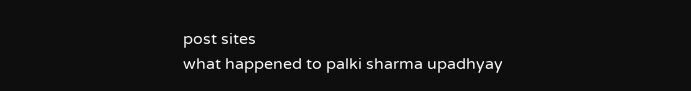post sites
what happened to palki sharma upadhyay